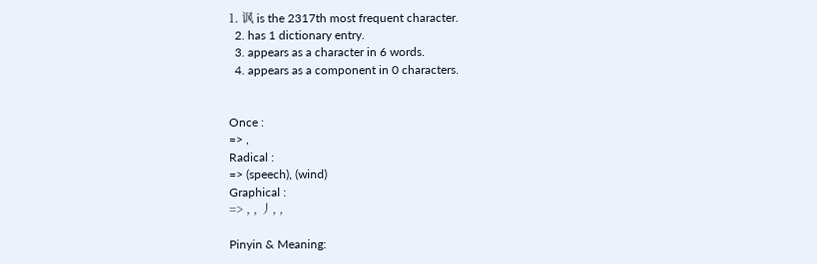1. 讽 is the 2317th most frequent character.
  2. has 1 dictionary entry.
  3. appears as a character in 6 words.
  4. appears as a component in 0 characters.


Once :
=> ,
Radical :
=> (speech), (wind)
Graphical :
=> , , 丿, ,

Pinyin & Meaning: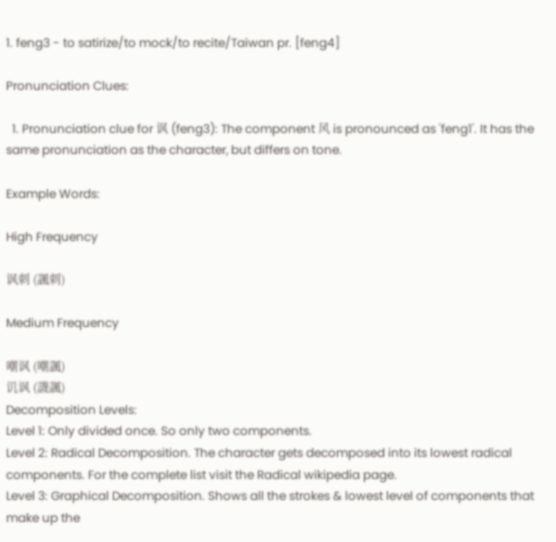1. feng3 - to satirize/to mock/to recite/Taiwan pr. [feng4]

Pronunciation Clues:

  1. Pronunciation clue for 讽 (feng3): The component 风 is pronounced as 'feng1'. It has the same pronunciation as the character, but differs on tone.

Example Words:

High Frequency

讽刺 (諷刺)

Medium Frequency

嘲讽 (嘲諷)
讥讽 (譏諷)
Decomposition Levels:
Level 1: Only divided once. So only two components.
Level 2: Radical Decomposition. The character gets decomposed into its lowest radical components. For the complete list visit the Radical wikipedia page.
Level 3: Graphical Decomposition. Shows all the strokes & lowest level of components that make up the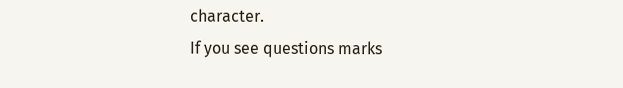character.
If you see questions marks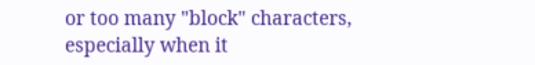or too many "block" characters, especially when it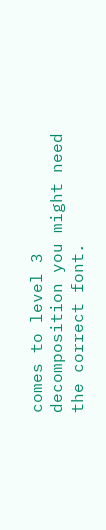comes to level 3 decomposition you might need the correct font.